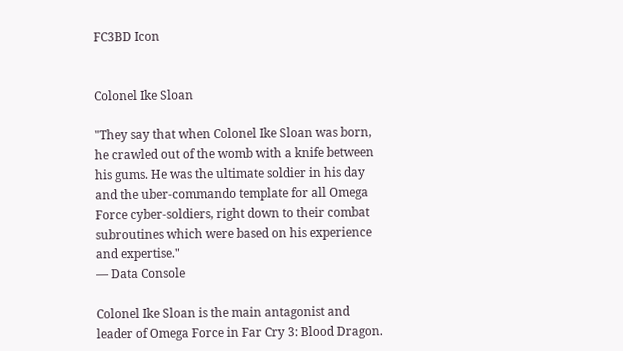FC3BD Icon


Colonel Ike Sloan

"They say that when Colonel Ike Sloan was born, he crawled out of the womb with a knife between his gums. He was the ultimate soldier in his day and the uber-commando template for all Omega Force cyber-soldiers, right down to their combat subroutines which were based on his experience and expertise."
— Data Console

Colonel Ike Sloan is the main antagonist and leader of Omega Force in Far Cry 3: Blood Dragon.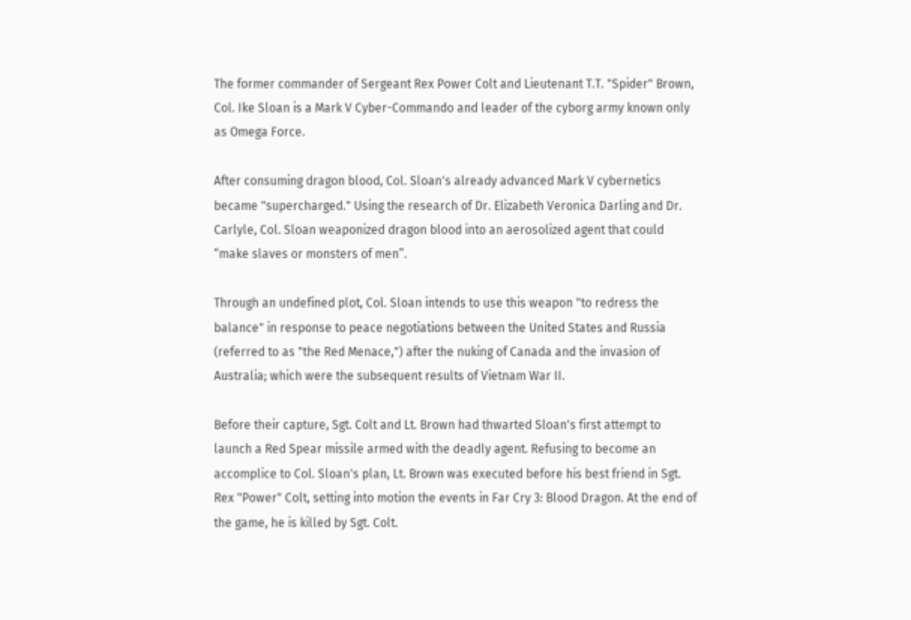The former commander of Sergeant Rex Power Colt and Lieutenant T.T. "Spider" Brown, Col. Ike Sloan is a Mark V Cyber-Commando and leader of the cyborg army known only as Omega Force.

After consuming dragon blood, Col. Sloan's already advanced Mark V cybernetics became "supercharged." Using the research of Dr. Elizabeth Veronica Darling and Dr. Carlyle, Col. Sloan weaponized dragon blood into an aerosolized agent that could “make slaves or monsters of men”.

Through an undefined plot, Col. Sloan intends to use this weapon "to redress the balance" in response to peace negotiations between the United States and Russia (referred to as "the Red Menace,") after the nuking of Canada and the invasion of Australia; which were the subsequent results of Vietnam War II.

Before their capture, Sgt. Colt and Lt. Brown had thwarted Sloan's first attempt to launch a Red Spear missile armed with the deadly agent. Refusing to become an accomplice to Col. Sloan's plan, Lt. Brown was executed before his best friend in Sgt. Rex "Power" Colt, setting into motion the events in Far Cry 3: Blood Dragon. At the end of the game, he is killed by Sgt. Colt.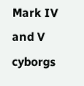Mark IV and V cyborgs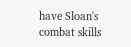have Sloan's combat skills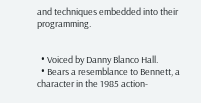and techniques embedded into their programming.


  • Voiced by Danny Blanco Hall.
  • Bears a resemblance to Bennett, a character in the 1985 action-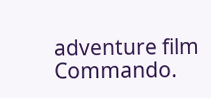adventure film Commando.